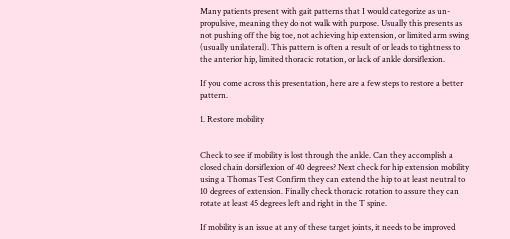Many patients present with gait patterns that I would categorize as un-propulsive, meaning they do not walk with purpose. Usually this presents as not pushing off the big toe, not achieving hip extension, or limited arm swing (usually unilateral). This pattern is often a result of or leads to tightness to the anterior hip, limited thoracic rotation, or lack of ankle dorsiflexion.

If you come across this presentation, here are a few steps to restore a better pattern.

1. Restore mobility


Check to see if mobility is lost through the ankle. Can they accomplish a closed chain dorsiflexion of 40 degrees? Next check for hip extension mobility using a Thomas Test Confirm they can extend the hip to at least neutral to 10 degrees of extension. Finally check thoracic rotation to assure they can rotate at least 45 degrees left and right in the T spine.

If mobility is an issue at any of these target joints, it needs to be improved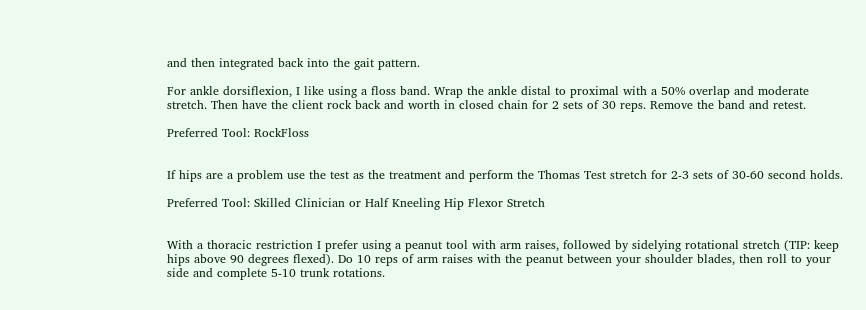and then integrated back into the gait pattern.

For ankle dorsiflexion, I like using a floss band. Wrap the ankle distal to proximal with a 50% overlap and moderate stretch. Then have the client rock back and worth in closed chain for 2 sets of 30 reps. Remove the band and retest.

Preferred Tool: RockFloss


If hips are a problem use the test as the treatment and perform the Thomas Test stretch for 2-3 sets of 30-60 second holds.

Preferred Tool: Skilled Clinician or Half Kneeling Hip Flexor Stretch


With a thoracic restriction I prefer using a peanut tool with arm raises, followed by sidelying rotational stretch (TIP: keep hips above 90 degrees flexed). Do 10 reps of arm raises with the peanut between your shoulder blades, then roll to your side and complete 5-10 trunk rotations.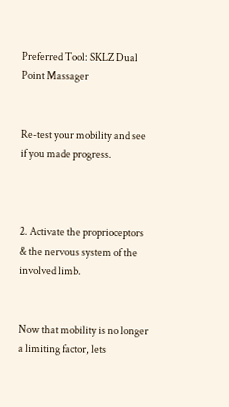Preferred Tool: SKLZ Dual Point Massager


Re-test your mobility and see if you made progress.



2. Activate the proprioceptors & the nervous system of the involved limb.


Now that mobility is no longer a limiting factor, lets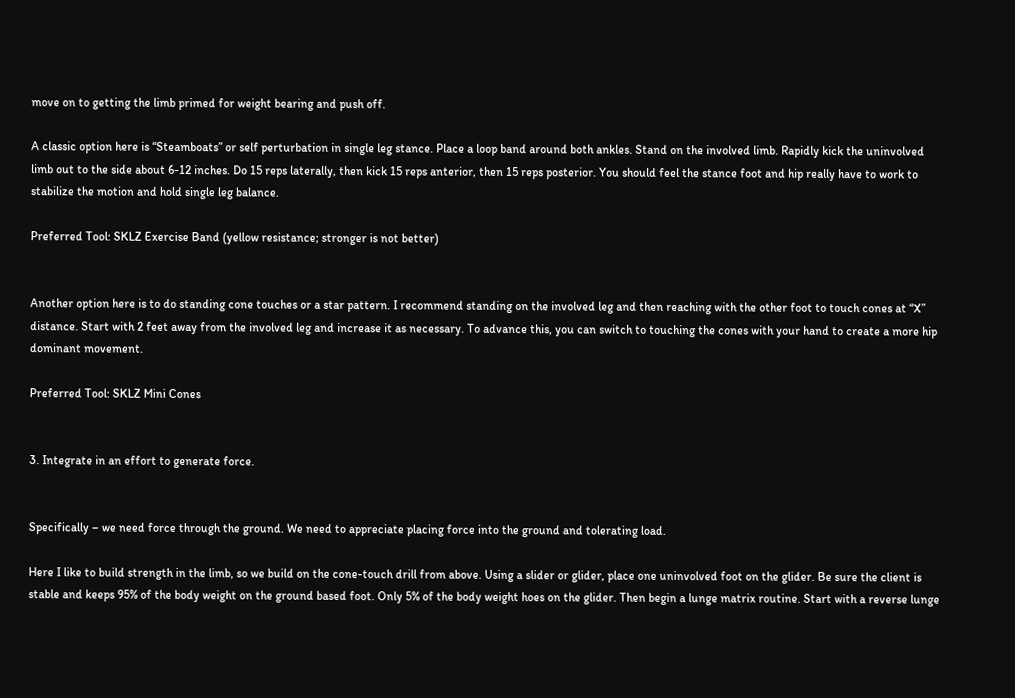move on to getting the limb primed for weight bearing and push off.

A classic option here is “Steamboats” or self perturbation in single leg stance. Place a loop band around both ankles. Stand on the involved limb. Rapidly kick the uninvolved limb out to the side about 6-12 inches. Do 15 reps laterally, then kick 15 reps anterior, then 15 reps posterior. You should feel the stance foot and hip really have to work to stabilize the motion and hold single leg balance.

Preferred Tool: SKLZ Exercise Band (yellow resistance; stronger is not better)


Another option here is to do standing cone touches or a star pattern. I recommend standing on the involved leg and then reaching with the other foot to touch cones at “X” distance. Start with 2 feet away from the involved leg and increase it as necessary. To advance this, you can switch to touching the cones with your hand to create a more hip dominant movement.

Preferred Tool: SKLZ Mini Cones


3. Integrate in an effort to generate force.


Specifically – we need force through the ground. We need to appreciate placing force into the ground and tolerating load.

Here I like to build strength in the limb, so we build on the cone-touch drill from above. Using a slider or glider, place one uninvolved foot on the glider. Be sure the client is stable and keeps 95% of the body weight on the ground based foot. Only 5% of the body weight hoes on the glider. Then begin a lunge matrix routine. Start with a reverse lunge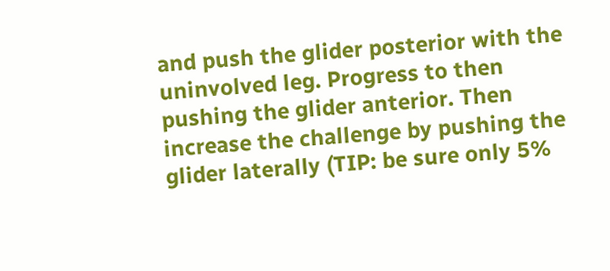and push the glider posterior with the uninvolved leg. Progress to then pushing the glider anterior. Then increase the challenge by pushing the glider laterally (TIP: be sure only 5%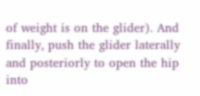of weight is on the glider). And finally, push the glider laterally and posteriorly to open the hip into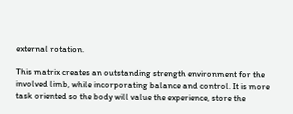external rotation.

This matrix creates an outstanding strength environment for the involved limb, while incorporating balance and control. It is more task oriented so the body will value the experience, store the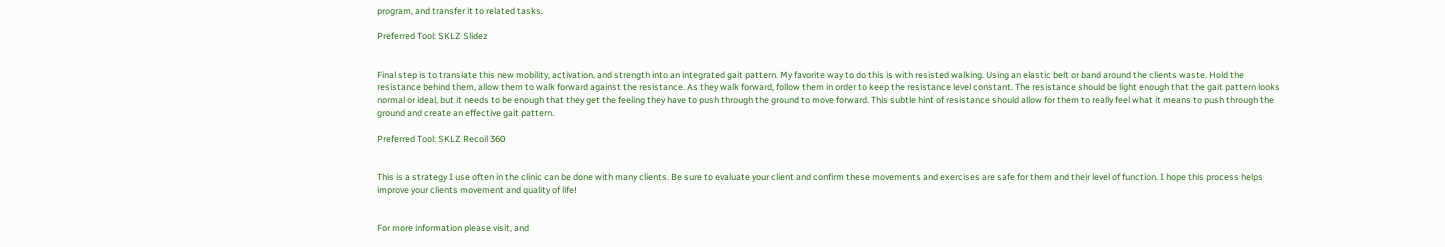program, and transfer it to related tasks.

Preferred Tool: SKLZ Slidez


Final step is to translate this new mobility, activation, and strength into an integrated gait pattern. My favorite way to do this is with resisted walking. Using an elastic belt or band around the clients waste. Hold the resistance behind them, allow them to walk forward against the resistance. As they walk forward, follow them in order to keep the resistance level constant. The resistance should be light enough that the gait pattern looks normal or ideal, but it needs to be enough that they get the feeling they have to push through the ground to move forward. This subtle hint of resistance should allow for them to really feel what it means to push through the ground and create an effective gait pattern.

Preferred Tool: SKLZ Recoil 360


This is a strategy I use often in the clinic can be done with many clients. Be sure to evaluate your client and confirm these movements and exercises are safe for them and their level of function. I hope this process helps improve your clients movement and quality of life!


For more information please visit, and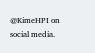@KimeHPI on social media.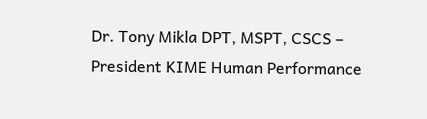Dr. Tony Mikla DPT, MSPT, CSCS – President KIME Human Performance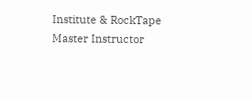Institute & RockTape Master Instructor